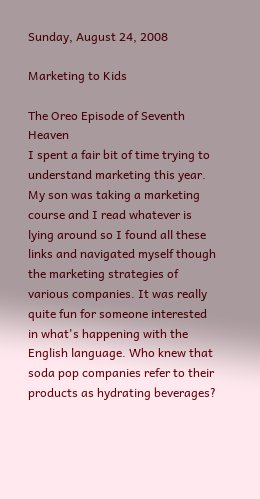Sunday, August 24, 2008

Marketing to Kids

The Oreo Episode of Seventh Heaven
I spent a fair bit of time trying to understand marketing this year. My son was taking a marketing course and I read whatever is lying around so I found all these links and navigated myself though the marketing strategies of various companies. It was really quite fun for someone interested in what's happening with the English language. Who knew that soda pop companies refer to their products as hydrating beverages?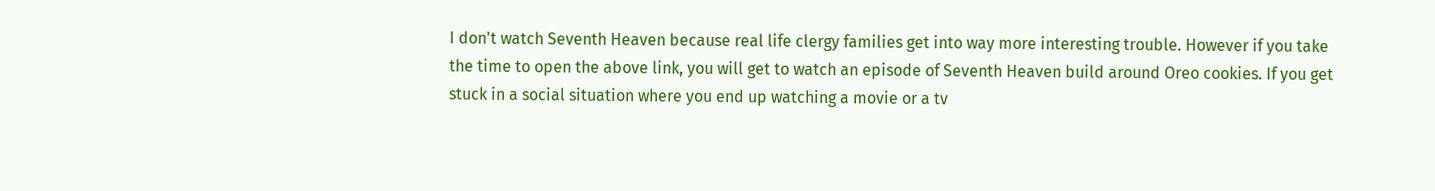I don't watch Seventh Heaven because real life clergy families get into way more interesting trouble. However if you take the time to open the above link, you will get to watch an episode of Seventh Heaven build around Oreo cookies. If you get stuck in a social situation where you end up watching a movie or a tv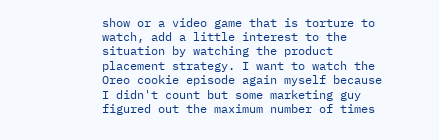show or a video game that is torture to watch, add a little interest to the situation by watching the product placement strategy. I want to watch the Oreo cookie episode again myself because I didn't count but some marketing guy figured out the maximum number of times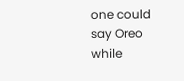one could say Oreo while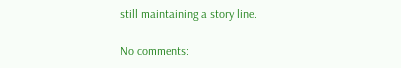still maintaining a story line.

No comments: